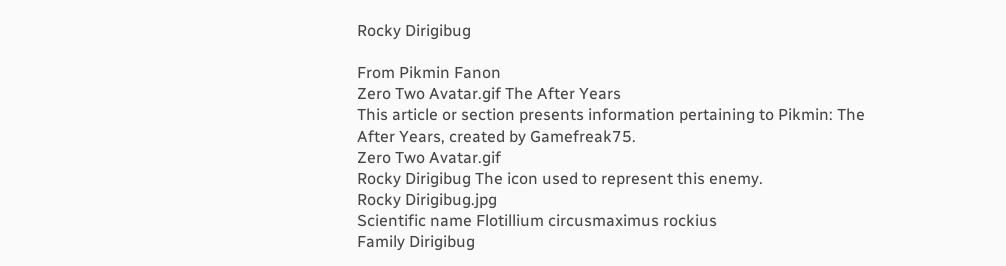Rocky Dirigibug

From Pikmin Fanon
Zero Two Avatar.gif The After Years
This article or section presents information pertaining to Pikmin: The After Years, created by Gamefreak75.
Zero Two Avatar.gif
Rocky Dirigibug The icon used to represent this enemy.
Rocky Dirigibug.jpg
Scientific name Flotillium circusmaximus rockius
Family Dirigibug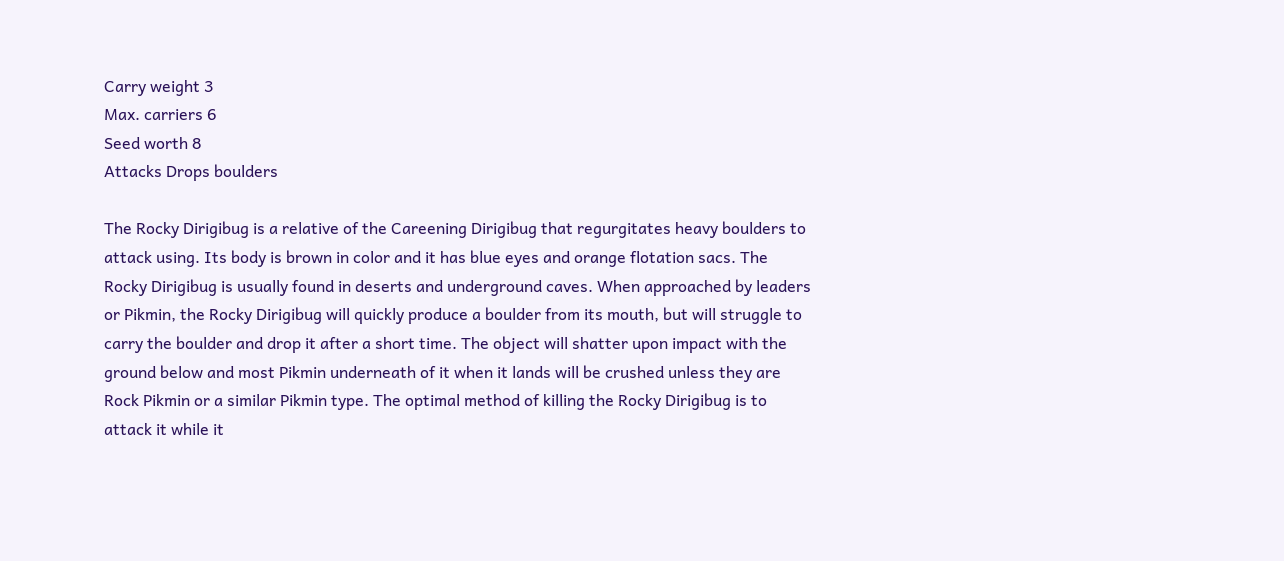Carry weight 3
Max. carriers 6
Seed worth 8
Attacks Drops boulders

The Rocky Dirigibug is a relative of the Careening Dirigibug that regurgitates heavy boulders to attack using. Its body is brown in color and it has blue eyes and orange flotation sacs. The Rocky Dirigibug is usually found in deserts and underground caves. When approached by leaders or Pikmin, the Rocky Dirigibug will quickly produce a boulder from its mouth, but will struggle to carry the boulder and drop it after a short time. The object will shatter upon impact with the ground below and most Pikmin underneath of it when it lands will be crushed unless they are Rock Pikmin or a similar Pikmin type. The optimal method of killing the Rocky Dirigibug is to attack it while it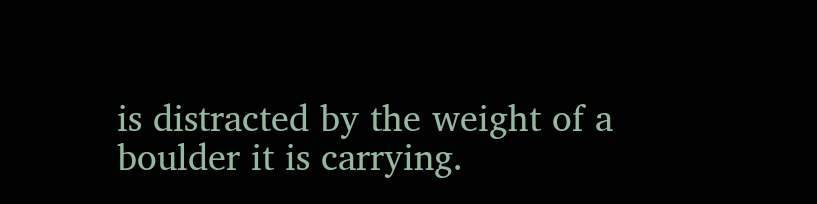is distracted by the weight of a boulder it is carrying.